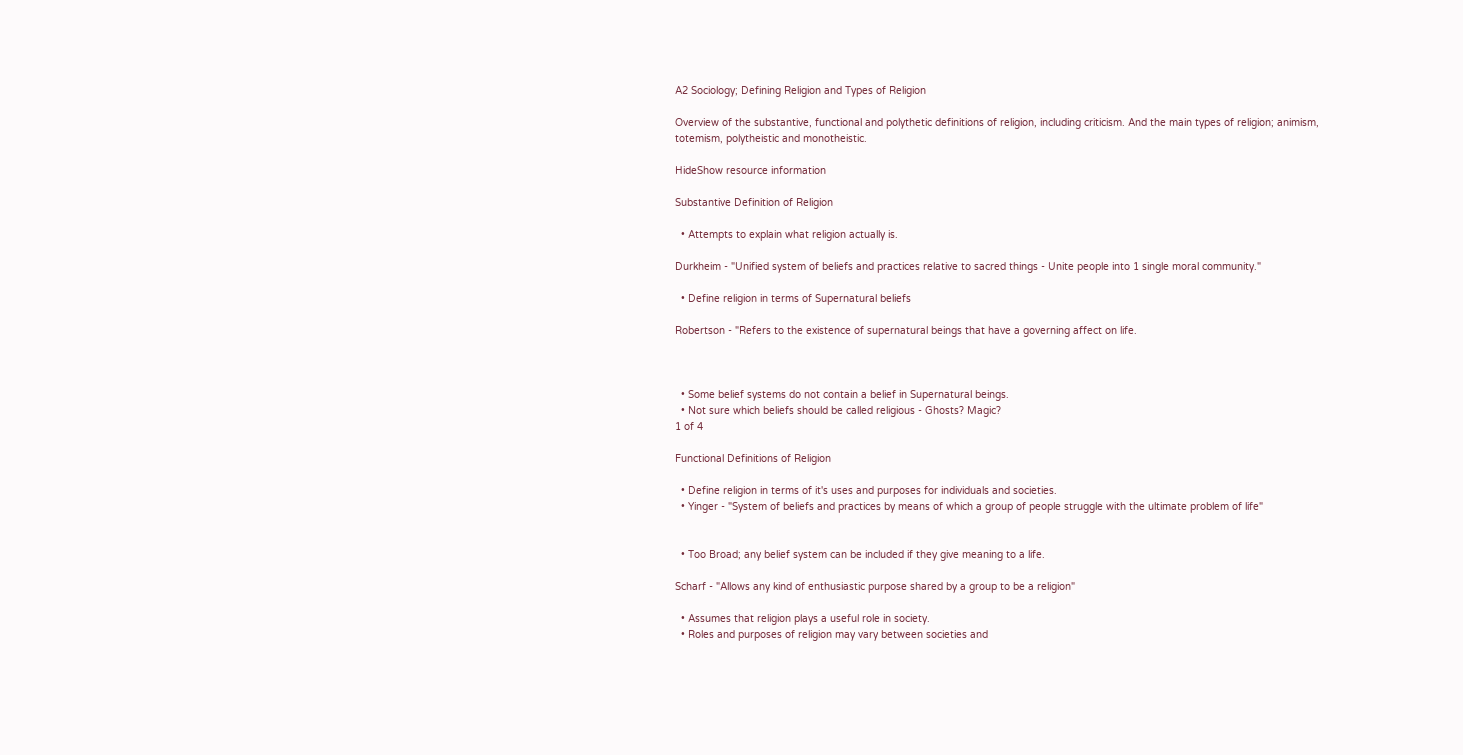A2 Sociology; Defining Religion and Types of Religion

Overview of the substantive, functional and polythetic definitions of religion, including criticism. And the main types of religion; animism, totemism, polytheistic and monotheistic.

HideShow resource information

Substantive Definition of Religion

  • Attempts to explain what religion actually is.

Durkheim - "Unified system of beliefs and practices relative to sacred things - Unite people into 1 single moral community."

  • Define religion in terms of Supernatural beliefs

Robertson - "Refers to the existence of supernatural beings that have a governing affect on life.



  • Some belief systems do not contain a belief in Supernatural beings.
  • Not sure which beliefs should be called religious - Ghosts? Magic?
1 of 4

Functional Definitions of Religion

  • Define religion in terms of it's uses and purposes for individuals and societies.
  • Yinger - "System of beliefs and practices by means of which a group of people struggle with the ultimate problem of life"


  • Too Broad; any belief system can be included if they give meaning to a life.

Scharf - "Allows any kind of enthusiastic purpose shared by a group to be a religion"

  • Assumes that religion plays a useful role in society.
  • Roles and purposes of religion may vary between societies and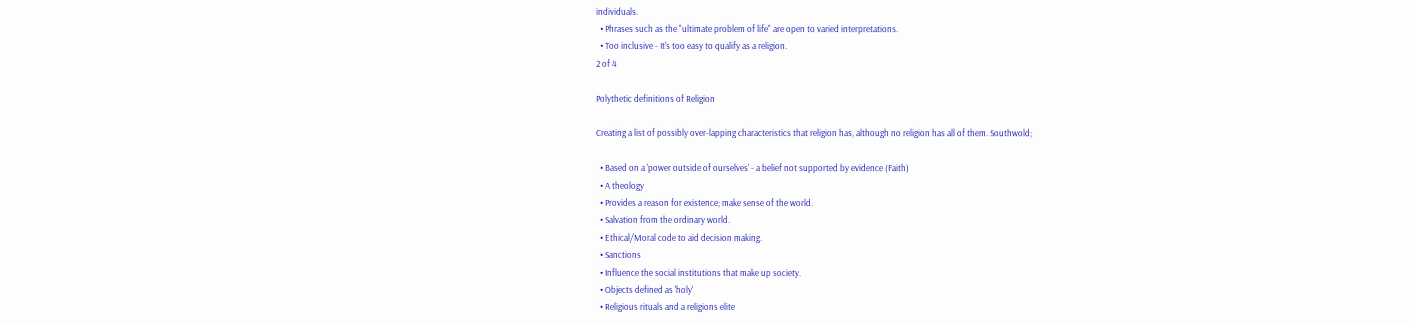individuals.
  • Phrases such as the "ultimate problem of life" are open to varied interpretations.
  • Too inclusive - It's too easy to qualify as a religion.
2 of 4

Polythetic definitions of Religion

Creating a list of possibly over-lapping characteristics that religion has, although no religion has all of them. Southwold;

  • Based on a 'power outside of ourselves' - a belief not supported by evidence (Faith)
  • A theology
  • Provides a reason for existence; make sense of the world.
  • Salvation from the ordinary world.
  • Ethical/Moral code to aid decision making.
  • Sanctions
  • Influence the social institutions that make up society.
  • Objects defined as 'holy'
  • Religious rituals and a religions elite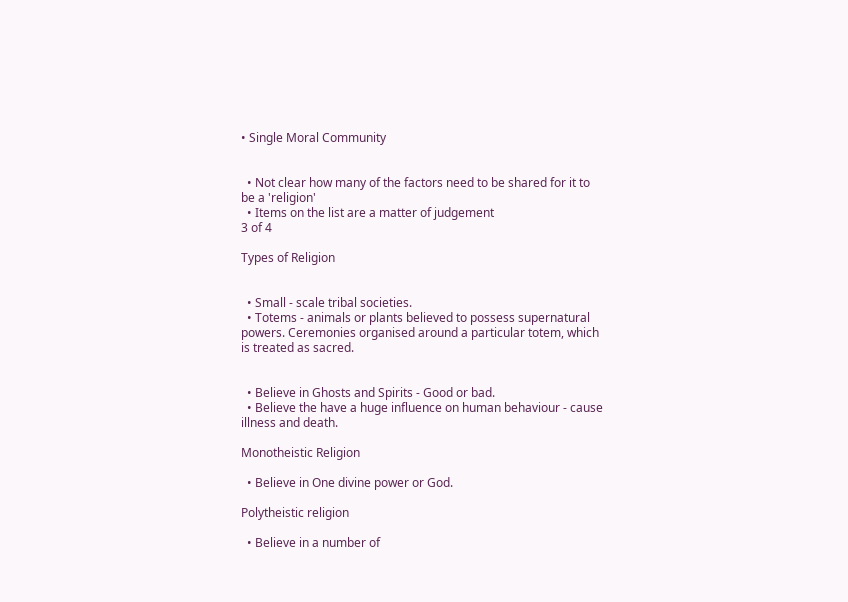• Single Moral Community


  • Not clear how many of the factors need to be shared for it to be a 'religion'
  • Items on the list are a matter of judgement
3 of 4

Types of Religion


  • Small - scale tribal societies.
  • Totems - animals or plants believed to possess supernatural powers. Ceremonies organised around a particular totem, which is treated as sacred.


  • Believe in Ghosts and Spirits - Good or bad.
  • Believe the have a huge influence on human behaviour - cause illness and death.

Monotheistic Religion

  • Believe in One divine power or God.

Polytheistic religion

  • Believe in a number of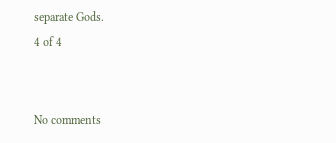separate Gods.
4 of 4


No comments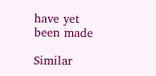have yet been made

Similar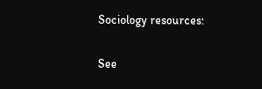Sociology resources:

See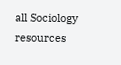all Sociology resources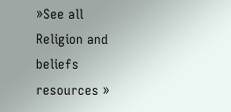»See all Religion and beliefs resources »